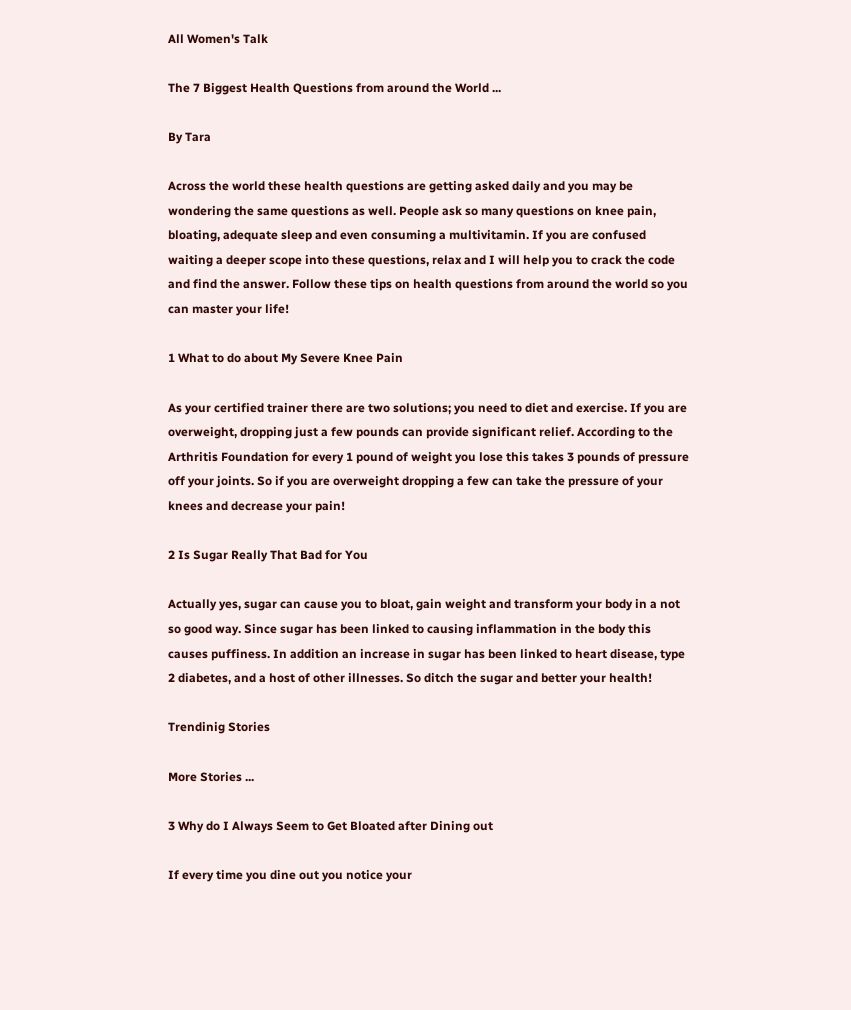All Women's Talk

The 7 Biggest Health Questions from around the World ...

By Tara

Across the world these health questions are getting asked daily and you may be wondering the same questions as well. People ask so many questions on knee pain, bloating, adequate sleep and even consuming a multivitamin. If you are confused waiting a deeper scope into these questions, relax and I will help you to crack the code and find the answer. Follow these tips on health questions from around the world so you can master your life!

1 What to do about My Severe Knee Pain

As your certified trainer there are two solutions; you need to diet and exercise. If you are overweight, dropping just a few pounds can provide significant relief. According to the Arthritis Foundation for every 1 pound of weight you lose this takes 3 pounds of pressure off your joints. So if you are overweight dropping a few can take the pressure of your knees and decrease your pain!

2 Is Sugar Really That Bad for You

Actually yes, sugar can cause you to bloat, gain weight and transform your body in a not so good way. Since sugar has been linked to causing inflammation in the body this causes puffiness. In addition an increase in sugar has been linked to heart disease, type 2 diabetes, and a host of other illnesses. So ditch the sugar and better your health!

Trendinig Stories

More Stories ...

3 Why do I Always Seem to Get Bloated after Dining out

If every time you dine out you notice your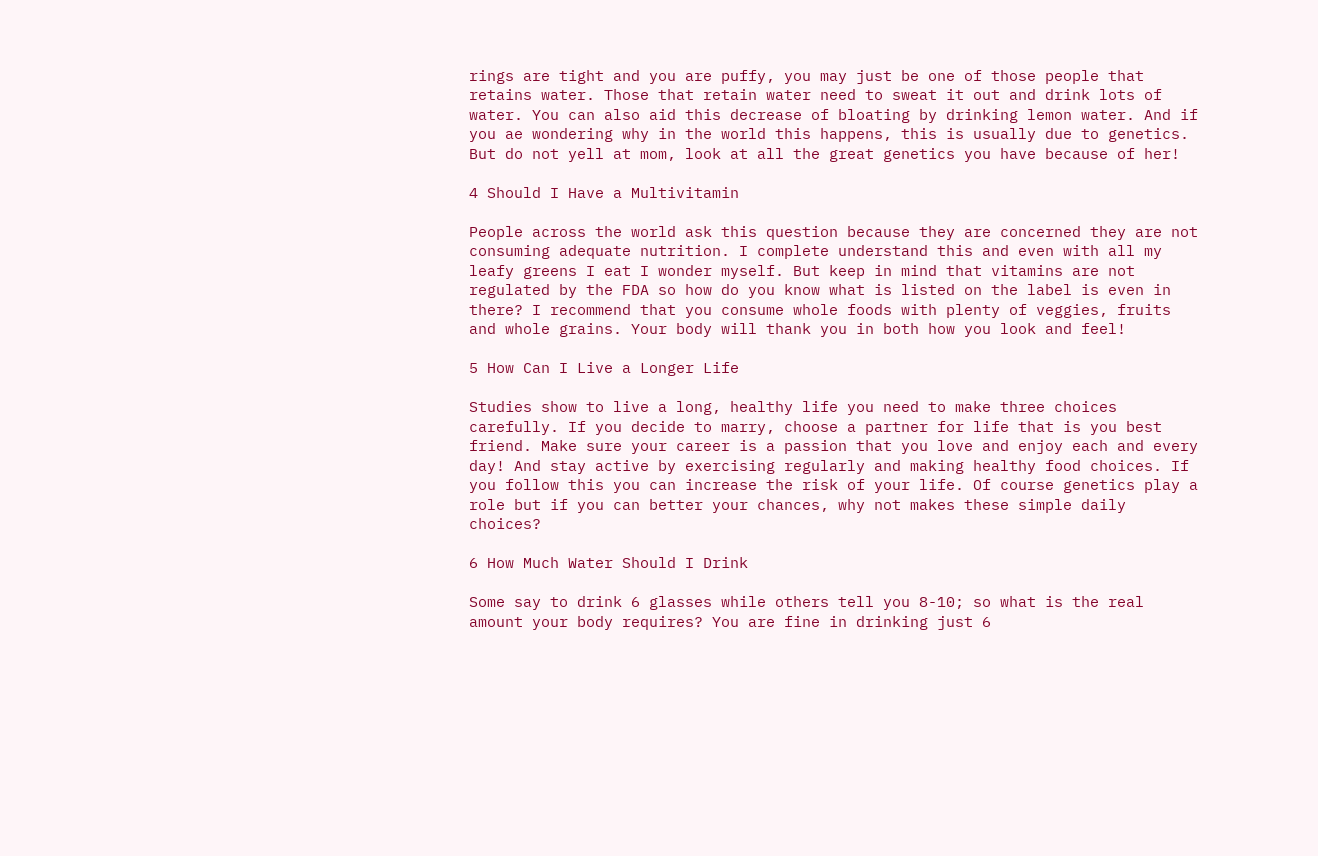rings are tight and you are puffy, you may just be one of those people that retains water. Those that retain water need to sweat it out and drink lots of water. You can also aid this decrease of bloating by drinking lemon water. And if you ae wondering why in the world this happens, this is usually due to genetics. But do not yell at mom, look at all the great genetics you have because of her!

4 Should I Have a Multivitamin

People across the world ask this question because they are concerned they are not consuming adequate nutrition. I complete understand this and even with all my leafy greens I eat I wonder myself. But keep in mind that vitamins are not regulated by the FDA so how do you know what is listed on the label is even in there? I recommend that you consume whole foods with plenty of veggies, fruits and whole grains. Your body will thank you in both how you look and feel!

5 How Can I Live a Longer Life

Studies show to live a long, healthy life you need to make three choices carefully. If you decide to marry, choose a partner for life that is you best friend. Make sure your career is a passion that you love and enjoy each and every day! And stay active by exercising regularly and making healthy food choices. If you follow this you can increase the risk of your life. Of course genetics play a role but if you can better your chances, why not makes these simple daily choices?

6 How Much Water Should I Drink

Some say to drink 6 glasses while others tell you 8-10; so what is the real amount your body requires? You are fine in drinking just 6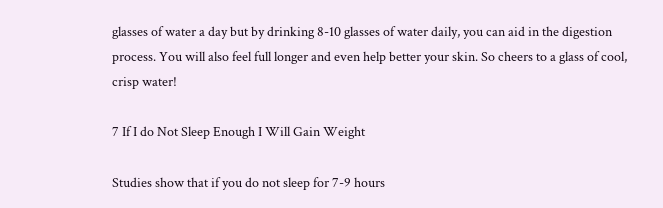glasses of water a day but by drinking 8-10 glasses of water daily, you can aid in the digestion process. You will also feel full longer and even help better your skin. So cheers to a glass of cool, crisp water!

7 If I do Not Sleep Enough I Will Gain Weight

Studies show that if you do not sleep for 7-9 hours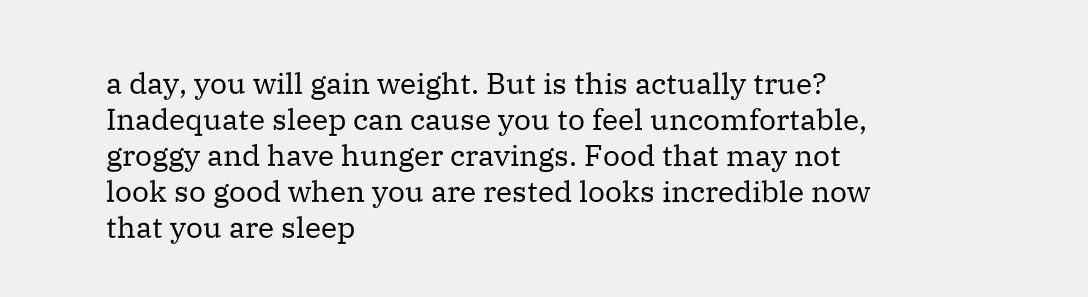a day, you will gain weight. But is this actually true? Inadequate sleep can cause you to feel uncomfortable, groggy and have hunger cravings. Food that may not look so good when you are rested looks incredible now that you are sleep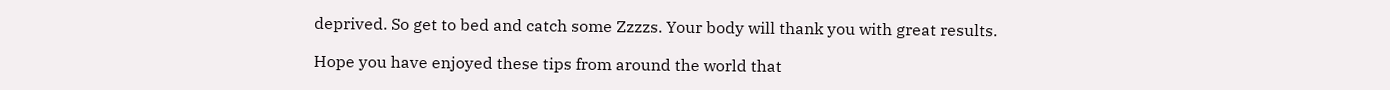deprived. So get to bed and catch some Zzzzs. Your body will thank you with great results.

Hope you have enjoyed these tips from around the world that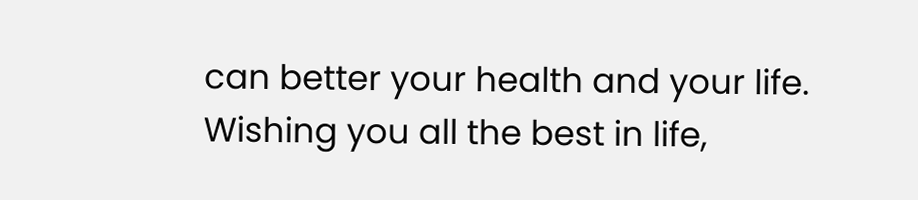can better your health and your life. Wishing you all the best in life,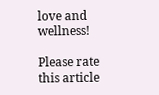love and wellness!

Please rate this article